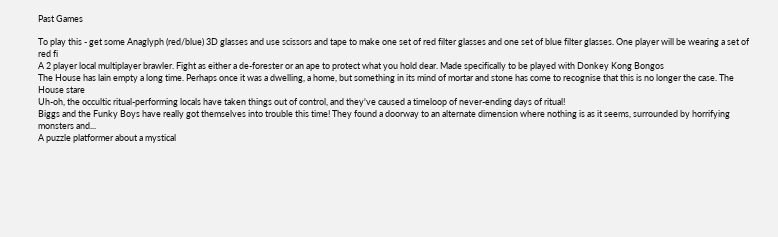Past Games

To play this - get some Anaglyph (red/blue) 3D glasses and use scissors and tape to make one set of red filter glasses and one set of blue filter glasses. One player will be wearing a set of red fi
A 2 player local multiplayer brawler. Fight as either a de-forester or an ape to protect what you hold dear. Made specifically to be played with Donkey Kong Bongos
The House has lain empty a long time. Perhaps once it was a dwelling, a home, but something in its mind of mortar and stone has come to recognise that this is no longer the case. The House stare
Uh-oh, the occultic ritual-performing locals have taken things out of control, and they've caused a timeloop of never-ending days of ritual!
Biggs and the Funky Boys have really got themselves into trouble this time! They found a doorway to an alternate dimension where nothing is as it seems, surrounded by horrifying monsters and...
A puzzle platformer about a mystical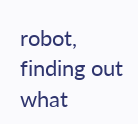robot, finding out what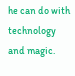he can do with technology and magic.